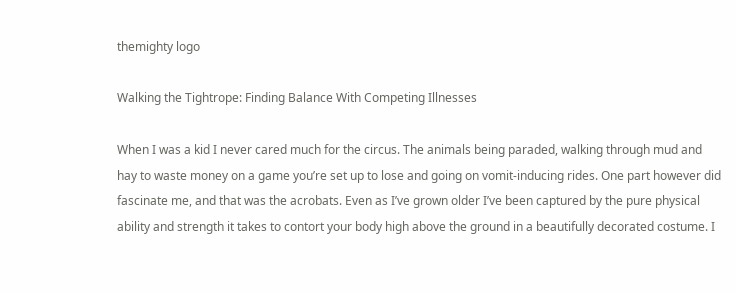themighty logo

Walking the Tightrope: Finding Balance With Competing Illnesses

When I was a kid I never cared much for the circus. The animals being paraded, walking through mud and hay to waste money on a game you’re set up to lose and going on vomit-inducing rides. One part however did fascinate me, and that was the acrobats. Even as I’ve grown older I’ve been captured by the pure physical ability and strength it takes to contort your body high above the ground in a beautifully decorated costume. I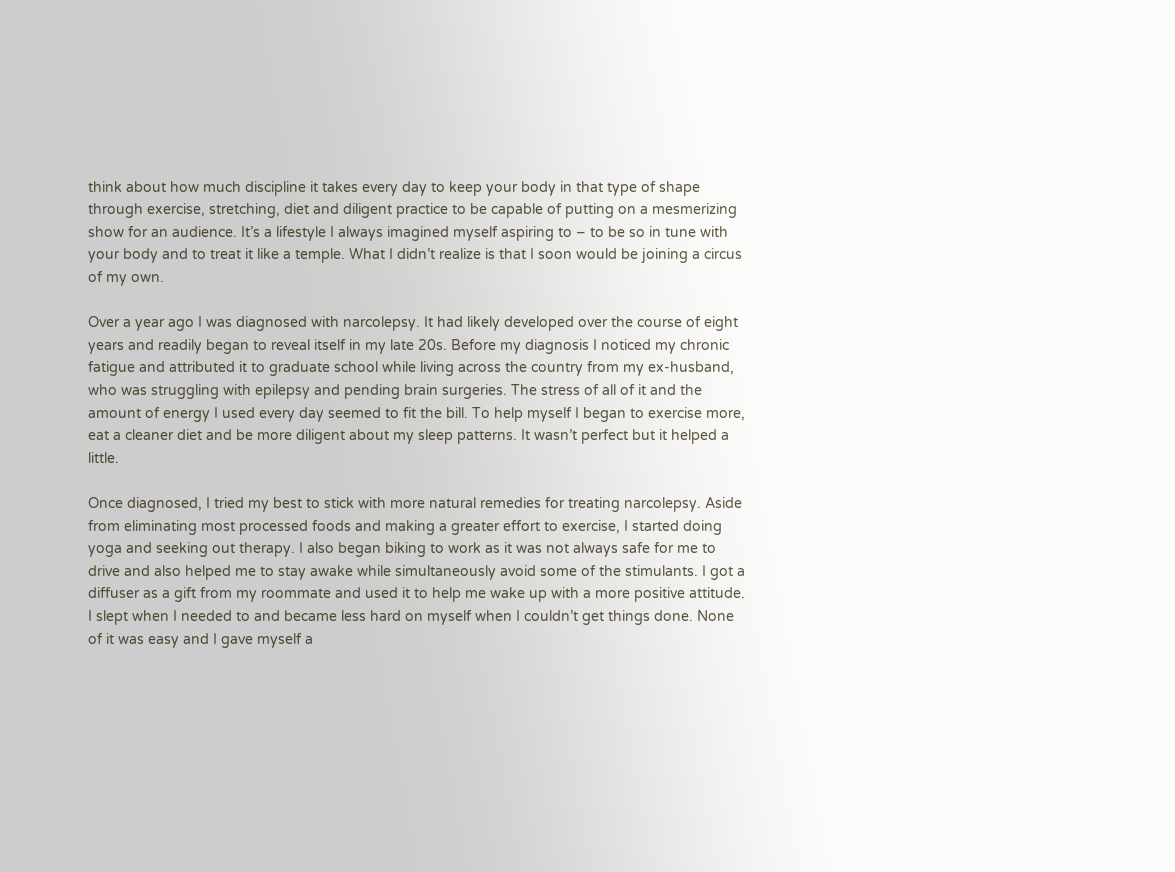think about how much discipline it takes every day to keep your body in that type of shape through exercise, stretching, diet and diligent practice to be capable of putting on a mesmerizing show for an audience. It’s a lifestyle I always imagined myself aspiring to – to be so in tune with your body and to treat it like a temple. What I didn’t realize is that I soon would be joining a circus of my own.

Over a year ago I was diagnosed with narcolepsy. It had likely developed over the course of eight years and readily began to reveal itself in my late 20s. Before my diagnosis I noticed my chronic fatigue and attributed it to graduate school while living across the country from my ex-husband, who was struggling with epilepsy and pending brain surgeries. The stress of all of it and the amount of energy I used every day seemed to fit the bill. To help myself I began to exercise more, eat a cleaner diet and be more diligent about my sleep patterns. It wasn’t perfect but it helped a little.

Once diagnosed, I tried my best to stick with more natural remedies for treating narcolepsy. Aside from eliminating most processed foods and making a greater effort to exercise, I started doing yoga and seeking out therapy. I also began biking to work as it was not always safe for me to drive and also helped me to stay awake while simultaneously avoid some of the stimulants. I got a diffuser as a gift from my roommate and used it to help me wake up with a more positive attitude. I slept when I needed to and became less hard on myself when I couldn’t get things done. None of it was easy and I gave myself a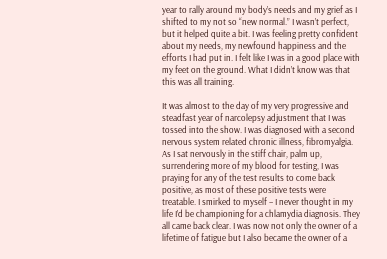year to rally around my body’s needs and my grief as I shifted to my not so “new normal.” I wasn’t perfect, but it helped quite a bit. I was feeling pretty confident about my needs, my newfound happiness and the efforts I had put in. I felt like I was in a good place with my feet on the ground. What I didn’t know was that this was all training.

It was almost to the day of my very progressive and steadfast year of narcolepsy adjustment that I was tossed into the show. I was diagnosed with a second nervous system related chronic illness, fibromyalgia. As I sat nervously in the stiff chair, palm up, surrendering more of my blood for testing, I was praying for any of the test results to come back positive, as most of these positive tests were treatable. I smirked to myself – I never thought in my life I’d be championing for a chlamydia diagnosis. They all came back clear. I was now not only the owner of a lifetime of fatigue but I also became the owner of a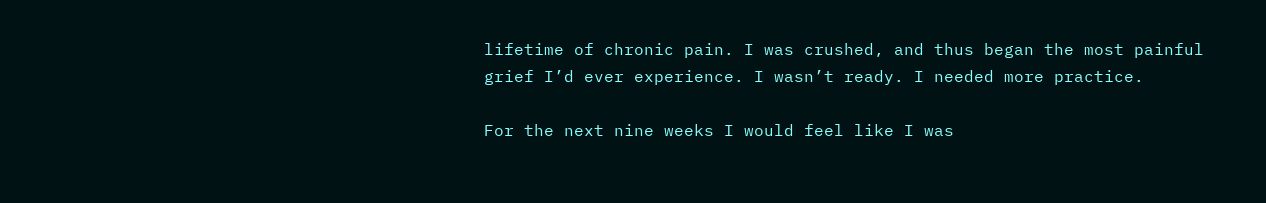lifetime of chronic pain. I was crushed, and thus began the most painful grief I’d ever experience. I wasn’t ready. I needed more practice.

For the next nine weeks I would feel like I was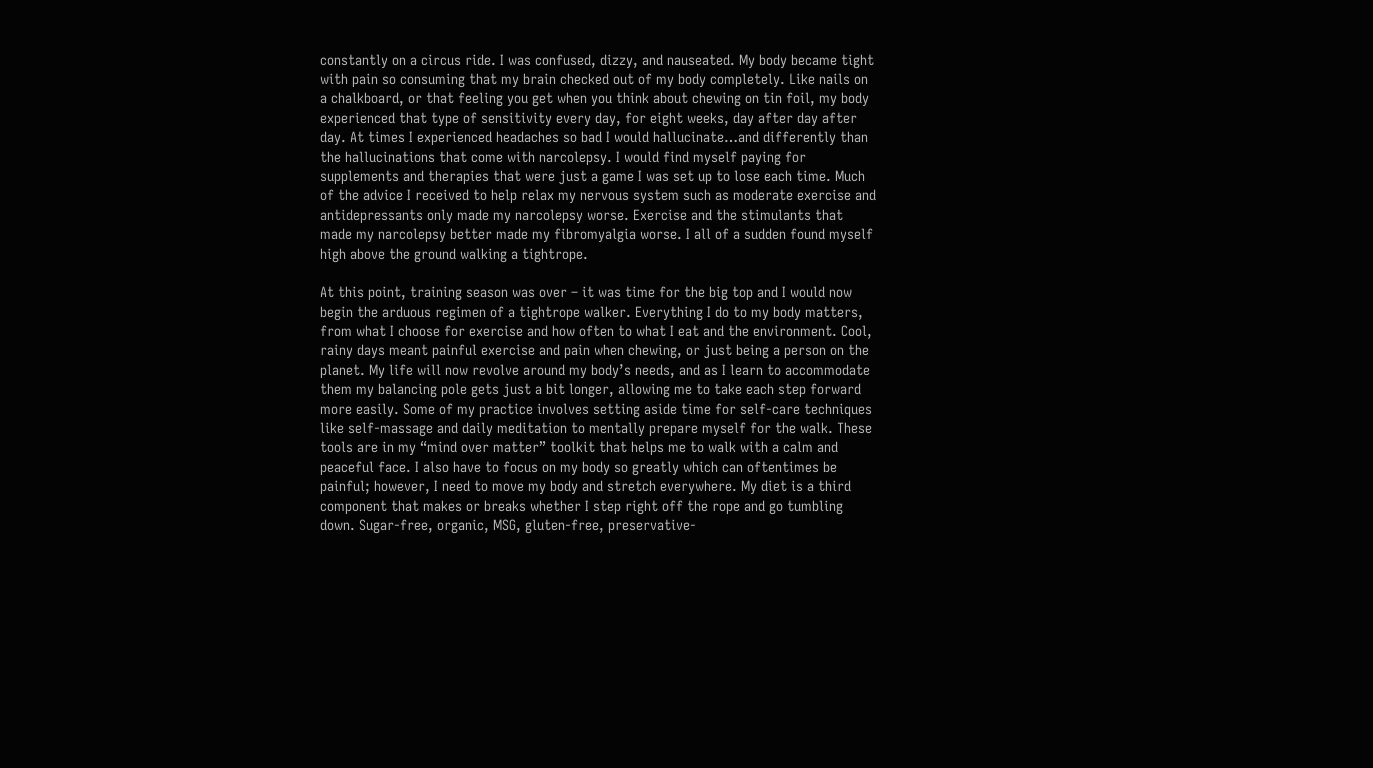constantly on a circus ride. I was confused, dizzy, and nauseated. My body became tight with pain so consuming that my brain checked out of my body completely. Like nails on a chalkboard, or that feeling you get when you think about chewing on tin foil, my body experienced that type of sensitivity every day, for eight weeks, day after day after day. At times I experienced headaches so bad I would hallucinate…and differently than the hallucinations that come with narcolepsy. I would find myself paying for supplements and therapies that were just a game I was set up to lose each time. Much of the advice I received to help relax my nervous system such as moderate exercise and antidepressants only made my narcolepsy worse. Exercise and the stimulants that made my narcolepsy better made my fibromyalgia worse. I all of a sudden found myself high above the ground walking a tightrope.

At this point, training season was over – it was time for the big top and I would now begin the arduous regimen of a tightrope walker. Everything I do to my body matters, from what I choose for exercise and how often to what I eat and the environment. Cool, rainy days meant painful exercise and pain when chewing, or just being a person on the planet. My life will now revolve around my body’s needs, and as I learn to accommodate them my balancing pole gets just a bit longer, allowing me to take each step forward more easily. Some of my practice involves setting aside time for self-care techniques like self-massage and daily meditation to mentally prepare myself for the walk. These tools are in my “mind over matter” toolkit that helps me to walk with a calm and peaceful face. I also have to focus on my body so greatly which can oftentimes be painful; however, I need to move my body and stretch everywhere. My diet is a third component that makes or breaks whether I step right off the rope and go tumbling down. Sugar-free, organic, MSG, gluten-free, preservative-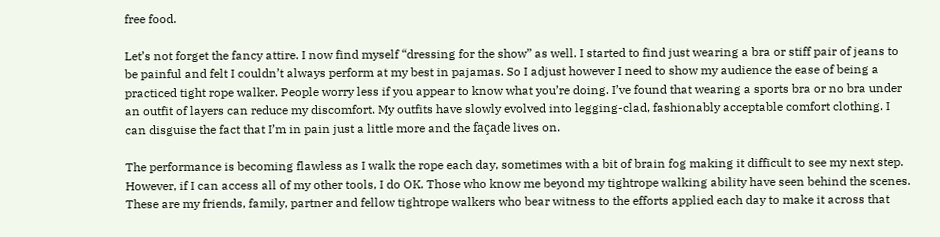free food.

Let’s not forget the fancy attire. I now find myself “dressing for the show” as well. I started to find just wearing a bra or stiff pair of jeans to be painful and felt I couldn’t always perform at my best in pajamas. So I adjust however I need to show my audience the ease of being a practiced tight rope walker. People worry less if you appear to know what you’re doing. I’ve found that wearing a sports bra or no bra under an outfit of layers can reduce my discomfort. My outfits have slowly evolved into legging-clad, fashionably acceptable comfort clothing. I can disguise the fact that I’m in pain just a little more and the façade lives on.

The performance is becoming flawless as I walk the rope each day, sometimes with a bit of brain fog making it difficult to see my next step. However, if I can access all of my other tools, I do OK. Those who know me beyond my tightrope walking ability have seen behind the scenes. These are my friends, family, partner and fellow tightrope walkers who bear witness to the efforts applied each day to make it across that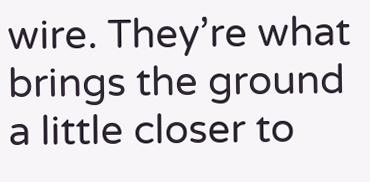wire. They’re what brings the ground a little closer to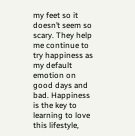my feet so it doesn’t seem so scary. They help me continue to try happiness as my default emotion on good days and bad. Happiness is the key to learning to love this lifestyle,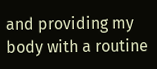and providing my body with a routine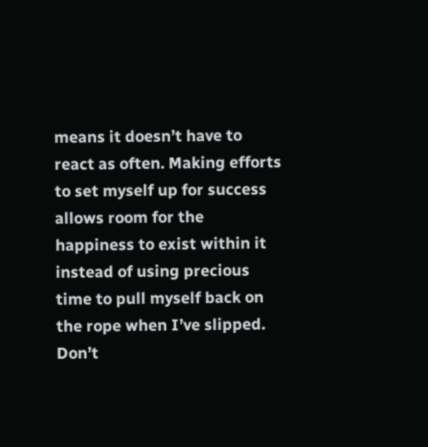means it doesn’t have to react as often. Making efforts to set myself up for success allows room for the happiness to exist within it instead of using precious time to pull myself back on the rope when I’ve slipped. Don’t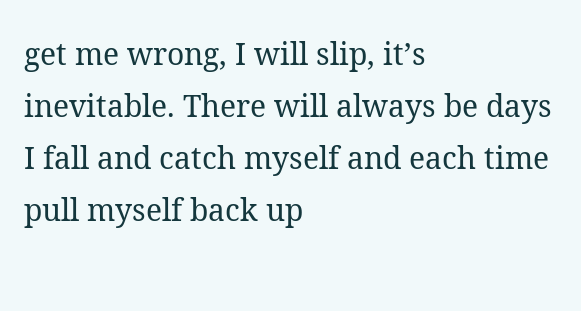get me wrong, I will slip, it’s inevitable. There will always be days I fall and catch myself and each time pull myself back up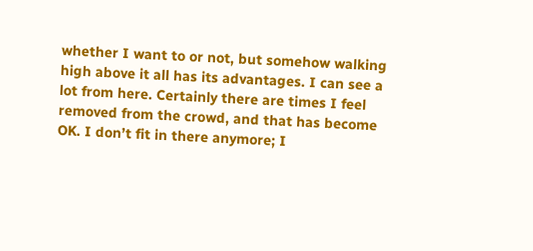whether I want to or not, but somehow walking high above it all has its advantages. I can see a lot from here. Certainly there are times I feel removed from the crowd, and that has become OK. I don’t fit in there anymore; I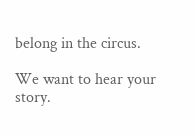belong in the circus.

We want to hear your story.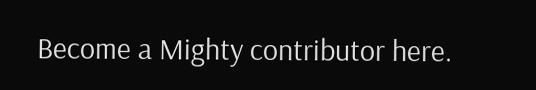Become a Mighty contributor here.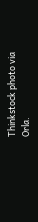Thinkstock photo via Orla.